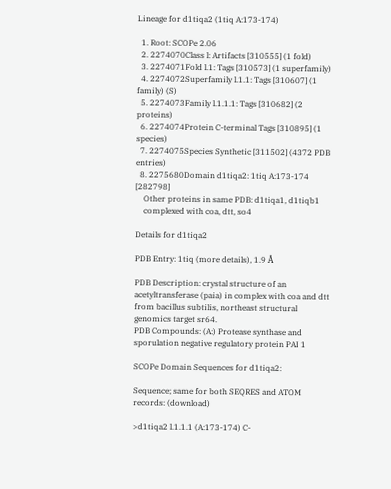Lineage for d1tiqa2 (1tiq A:173-174)

  1. Root: SCOPe 2.06
  2. 2274070Class l: Artifacts [310555] (1 fold)
  3. 2274071Fold l.1: Tags [310573] (1 superfamily)
  4. 2274072Superfamily l.1.1: Tags [310607] (1 family) (S)
  5. 2274073Family l.1.1.1: Tags [310682] (2 proteins)
  6. 2274074Protein C-terminal Tags [310895] (1 species)
  7. 2274075Species Synthetic [311502] (4372 PDB entries)
  8. 2275680Domain d1tiqa2: 1tiq A:173-174 [282798]
    Other proteins in same PDB: d1tiqa1, d1tiqb1
    complexed with coa, dtt, so4

Details for d1tiqa2

PDB Entry: 1tiq (more details), 1.9 Å

PDB Description: crystal structure of an acetyltransferase (paia) in complex with coa and dtt from bacillus subtilis, northeast structural genomics target sr64.
PDB Compounds: (A:) Protease synthase and sporulation negative regulatory protein PAI 1

SCOPe Domain Sequences for d1tiqa2:

Sequence; same for both SEQRES and ATOM records: (download)

>d1tiqa2 l.1.1.1 (A:173-174) C-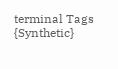terminal Tags {Synthetic}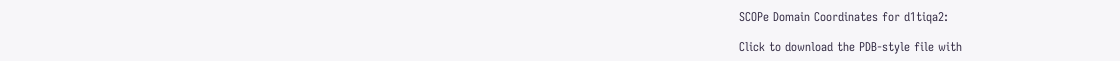SCOPe Domain Coordinates for d1tiqa2:

Click to download the PDB-style file with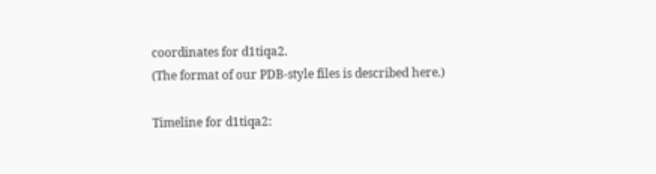coordinates for d1tiqa2.
(The format of our PDB-style files is described here.)

Timeline for d1tiqa2: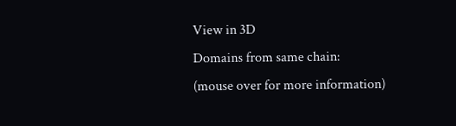View in 3D
Domains from same chain:
(mouse over for more information)